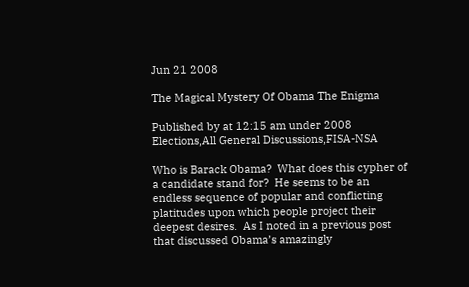Jun 21 2008

The Magical Mystery Of Obama The Enigma

Published by at 12:15 am under 2008 Elections,All General Discussions,FISA-NSA

Who is Barack Obama?  What does this cypher of a candidate stand for?  He seems to be an endless sequence of popular and conflicting platitudes upon which people project their deepest desires.  As I noted in a previous post that discussed Obama’s amazingly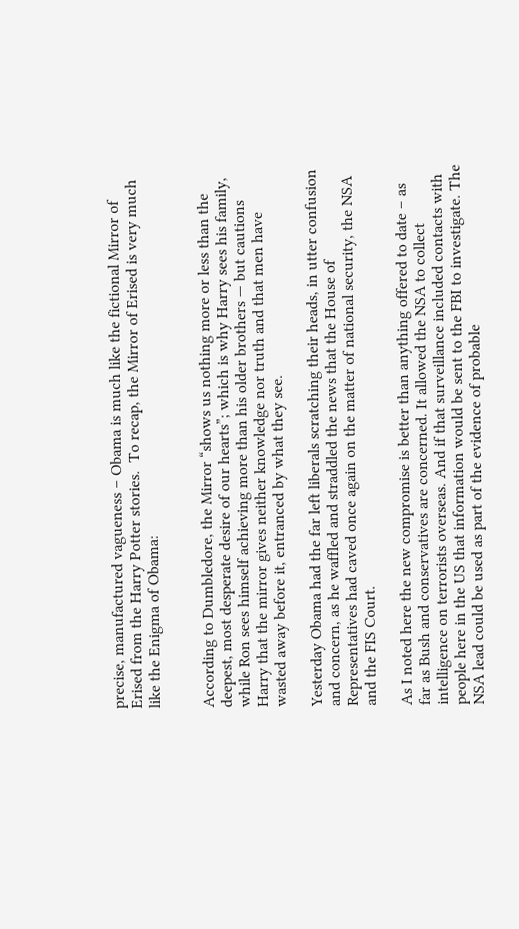precise, manufactured vagueness – Obama is much like the fictional Mirror of Erised from the Harry Potter stories.  To recap, the Mirror of Erised is very much like the Enigma of Obama:


According to Dumbledore, the Mirror “shows us nothing more or less than the deepest, most desperate desire of our hearts”; which is why Harry sees his family, while Ron sees himself achieving more than his older brothers — but cautions Harry that the mirror gives neither knowledge nor truth and that men have wasted away before it, entranced by what they see.

Yesterday Obama had the far left liberals scratching their heads, in utter confusion and concern, as he waffled and straddled the news that the House of Representatives had caved once again on the matter of national security, the NSA and the FIS Court.

As I noted here the new compromise is better than anything offered to date – as far as Bush and conservatives are concerned. It allowed the NSA to collect intelligence on terrorists overseas. And if that surveillance included contacts with people here in the US that information would be sent to the FBI to investigate. The NSA lead could be used as part of the evidence of probable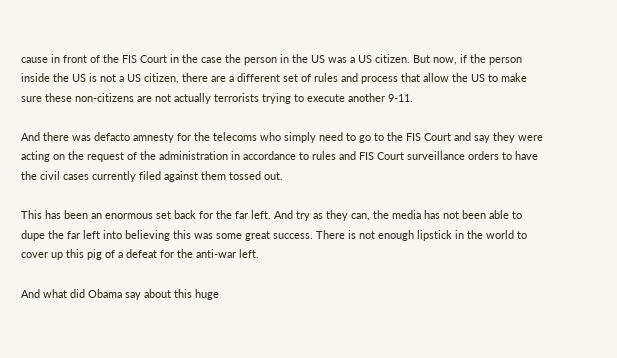cause in front of the FIS Court in the case the person in the US was a US citizen. But now, if the person inside the US is not a US citizen, there are a different set of rules and process that allow the US to make sure these non-citizens are not actually terrorists trying to execute another 9-11.

And there was defacto amnesty for the telecoms who simply need to go to the FIS Court and say they were acting on the request of the administration in accordance to rules and FIS Court surveillance orders to have the civil cases currently filed against them tossed out.

This has been an enormous set back for the far left. And try as they can, the media has not been able to dupe the far left into believing this was some great success. There is not enough lipstick in the world to cover up this pig of a defeat for the anti-war left.

And what did Obama say about this huge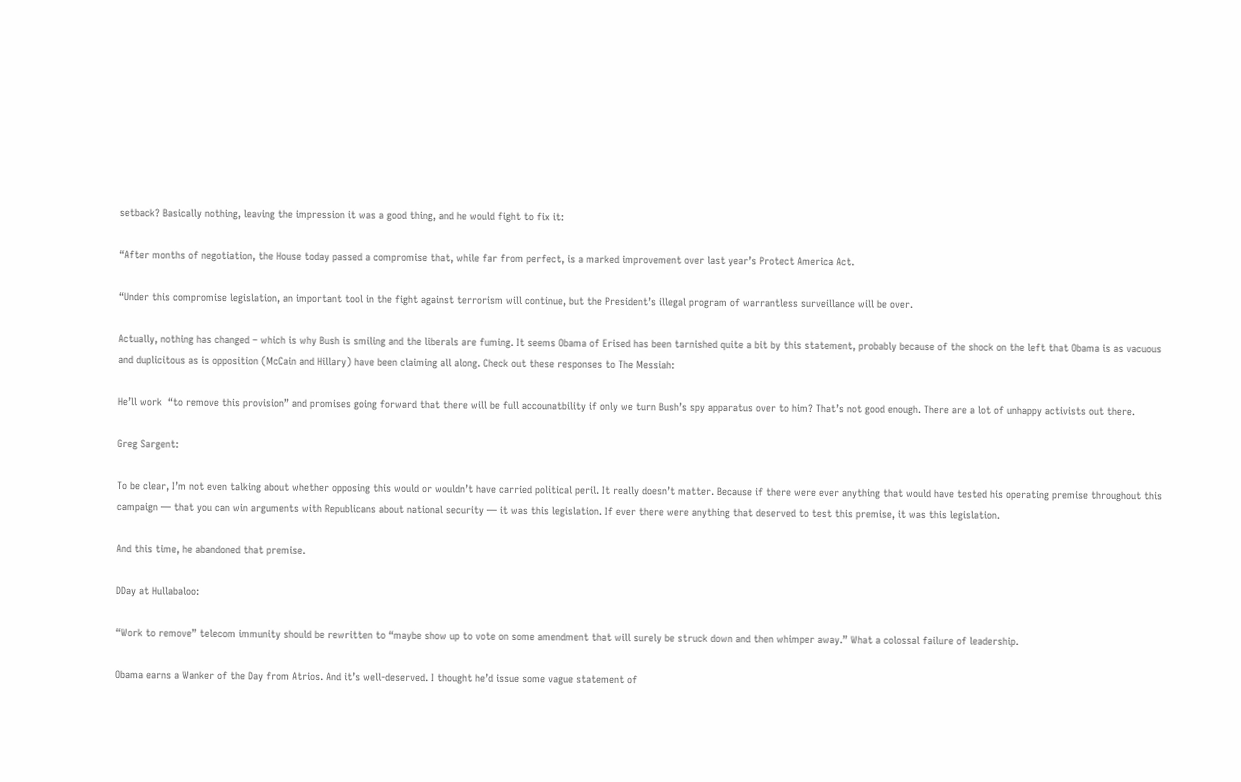setback? Basically nothing, leaving the impression it was a good thing, and he would fight to fix it:

“After months of negotiation, the House today passed a compromise that, while far from perfect, is a marked improvement over last year’s Protect America Act.

“Under this compromise legislation, an important tool in the fight against terrorism will continue, but the President’s illegal program of warrantless surveillance will be over.

Actually, nothing has changed – which is why Bush is smiling and the liberals are fuming. It seems Obama of Erised has been tarnished quite a bit by this statement, probably because of the shock on the left that Obama is as vacuous and duplicitous as is opposition (McCain and Hillary) have been claiming all along. Check out these responses to The Messiah:

He’ll work  “to remove this provision” and promises going forward that there will be full accounatbility if only we turn Bush’s spy apparatus over to him? That’s not good enough. There are a lot of unhappy activists out there.

Greg Sargent:

To be clear, I’m not even talking about whether opposing this would or wouldn’t have carried political peril. It really doesn’t matter. Because if there were ever anything that would have tested his operating premise throughout this campaign — that you can win arguments with Republicans about national security — it was this legislation. If ever there were anything that deserved to test this premise, it was this legislation.

And this time, he abandoned that premise.

DDay at Hullabaloo:

“Work to remove” telecom immunity should be rewritten to “maybe show up to vote on some amendment that will surely be struck down and then whimper away.” What a colossal failure of leadership.

Obama earns a Wanker of the Day from Atrios. And it’s well-deserved. I thought he’d issue some vague statement of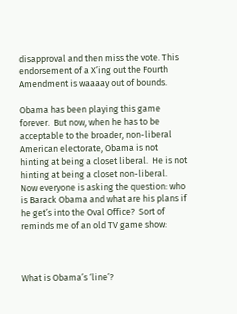disapproval and then miss the vote. This endorsement of a X’ing out the Fourth Amendment is waaaay out of bounds.

Obama has been playing this game forever.  But now, when he has to be acceptable to the broader, non-liberal American electorate, Obama is not hinting at being a closet liberal.  He is not hinting at being a closet non-liberal.   Now everyone is asking the question: who is Barack Obama and what are his plans if he get’s into the Oval Office?  Sort of reminds me of an old TV game show:



What is Obama’s ‘line’?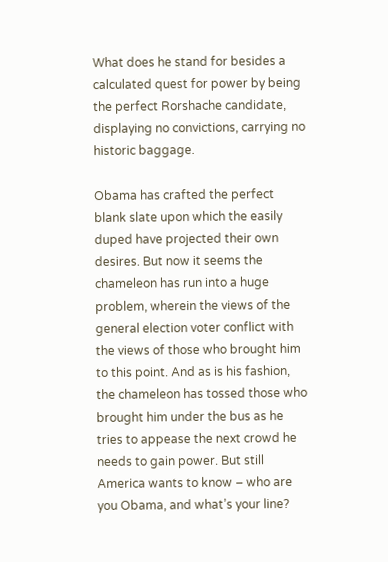What does he stand for besides a calculated quest for power by being the perfect Rorshache candidate, displaying no convictions, carrying no historic baggage.

Obama has crafted the perfect blank slate upon which the easily duped have projected their own desires. But now it seems the chameleon has run into a huge problem, wherein the views of the general election voter conflict with the views of those who brought him to this point. And as is his fashion, the chameleon has tossed those who brought him under the bus as he tries to appease the next crowd he needs to gain power. But still America wants to know – who are you Obama, and what’s your line?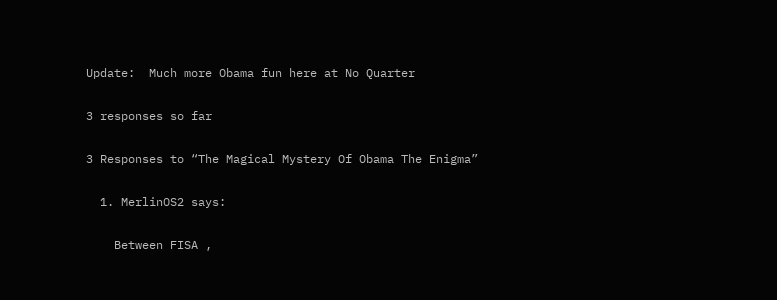Update:  Much more Obama fun here at No Quarter

3 responses so far

3 Responses to “The Magical Mystery Of Obama The Enigma”

  1. MerlinOS2 says:

    Between FISA ,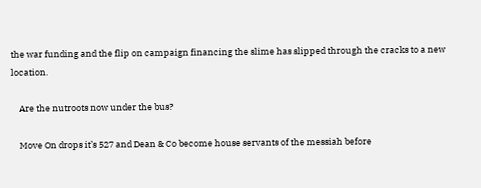the war funding and the flip on campaign financing the slime has slipped through the cracks to a new location.

    Are the nutroots now under the bus?

    Move On drops it’s 527 and Dean & Co become house servants of the messiah before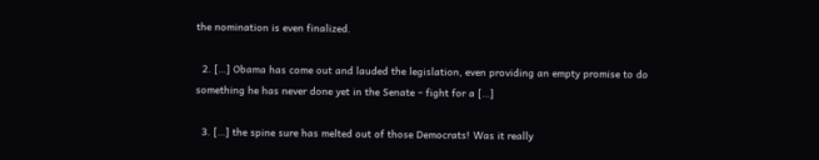the nomination is even finalized.

  2. […] Obama has come out and lauded the legislation, even providing an empty promise to do something he has never done yet in the Senate – fight for a […]

  3. […] the spine sure has melted out of those Democrats! Was it really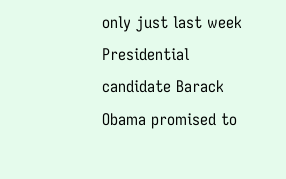only just last week Presidential candidate Barack Obama promised to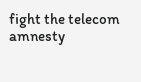fight the telecom amnesty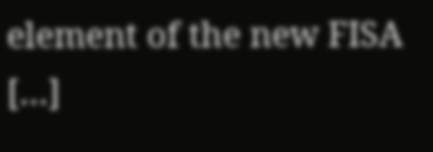element of the new FISA […]